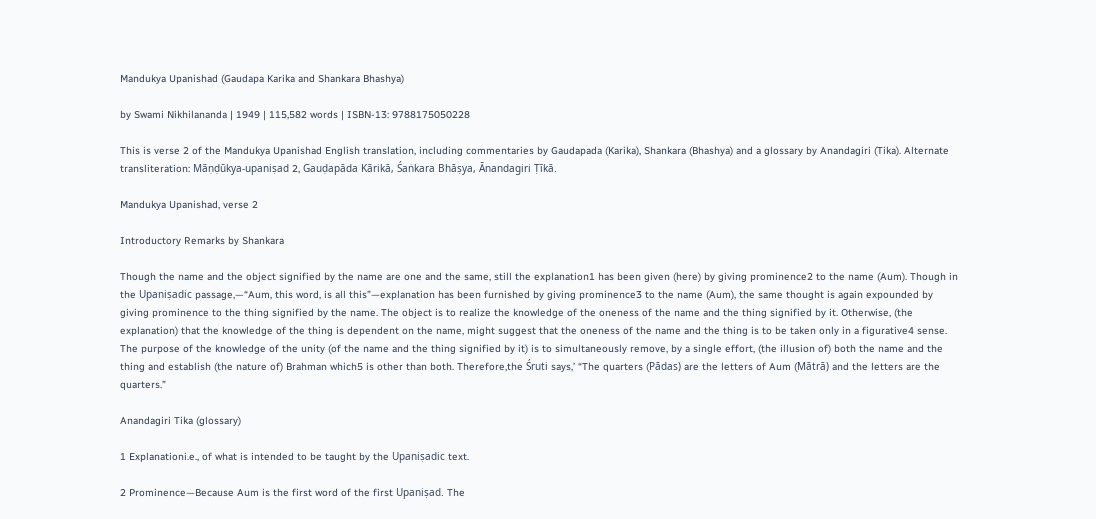Mandukya Upanishad (Gaudapa Karika and Shankara Bhashya)

by Swami Nikhilananda | 1949 | 115,582 words | ISBN-13: 9788175050228

This is verse 2 of the Mandukya Upanishad English translation, including commentaries by Gaudapada (Karika), Shankara (Bhashya) and a glossary by Anandagiri (Tika). Alternate transliteration: Māṇḍūkya-upaniṣad 2, Gauḍapāda Kārikā, Śaṅkara Bhāṣya, Ānandagiri Ṭīkā.

Mandukya Upanishad, verse 2

Introductory Remarks by Shankara

Though the name and the object signified by the name are one and the same, still the explanation1 has been given (here) by giving prominence2 to the name (Aum). Though in the Upaniṣadic passage,—“Aum, this word, is all this”—explanation has been furnished by giving prominence3 to the name (Aum), the same thought is again expounded by giving prominence to the thing signified by the name. The object is to realize the knowledge of the oneness of the name and the thing signified by it. Otherwise, (the explanation) that the knowledge of the thing is dependent on the name, might suggest that the oneness of the name and the thing is to be taken only in a figurative4 sense. The purpose of the knowledge of the unity (of the name and the thing signified by it) is to simultaneously remove, by a single effort, (the illusion of) both the name and the thing and establish (the nature of) Brahman which5 is other than both. Therefore,the Śruti says,’ “The quarters (Pādas) are the letters of Aum (Mātrā) and the letters are the quarters.”

Anandagiri Tika (glossary)

1 Explanationi.e., of what is intended to be taught by the Upaniṣadic text.

2 Prominence—Because Aum is the first word of the first Upaniṣad. The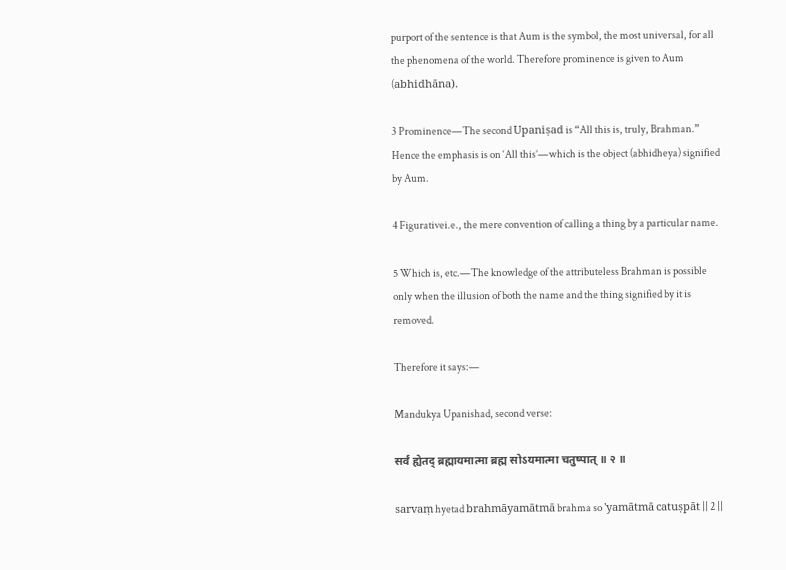purport of the sentence is that Aum is the symbol, the most universal, for all the phenomena of the world. Therefore prominence is given to Aum (abhidhāna).

3 Prominence—The second Upaniṣad is “All this is, truly, Brahman.” Hence the emphasis is on ‘All this’—which is the object (abhidheya) signified by Aum.

4 Figurativei.e., the mere convention of calling a thing by a particular name.

5 Which is, etc.—The knowledge of the attributeless Brahman is possible only when the illusion of both the name and the thing signified by it is removed.

Therefore it says:—

Mandukya Upanishad, second verse:

सर्वं ह्येतद् ब्रह्मायमात्मा ब्रह्म सोऽयमात्मा चतुष्पात् ॥ २ ॥

sarvaṃ hyetad brahmāyamātmā brahma so 'yamātmā catuṣpāt || 2 ||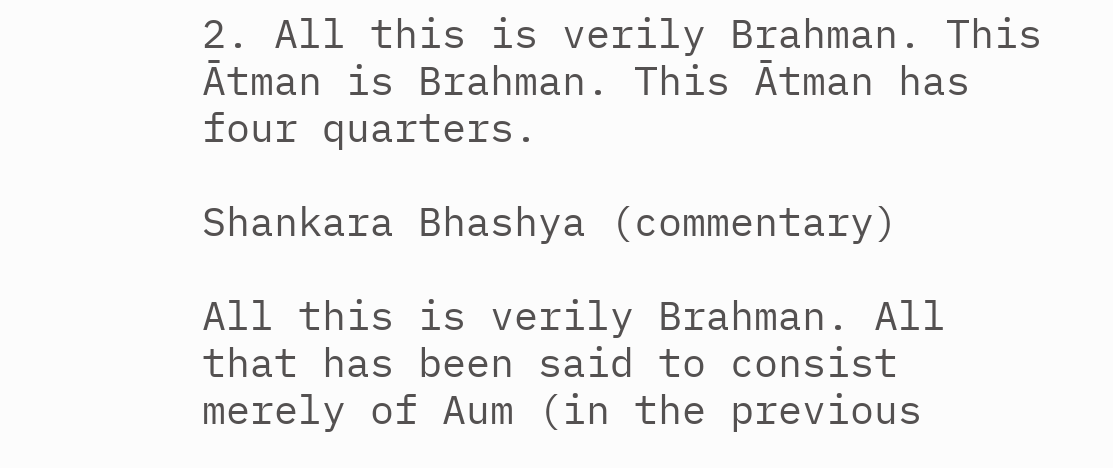2. All this is verily Brahman. This Ātman is Brahman. This Ātman has four quarters.

Shankara Bhashya (commentary)

All this is verily Brahman. All that has been said to consist merely of Aum (in the previous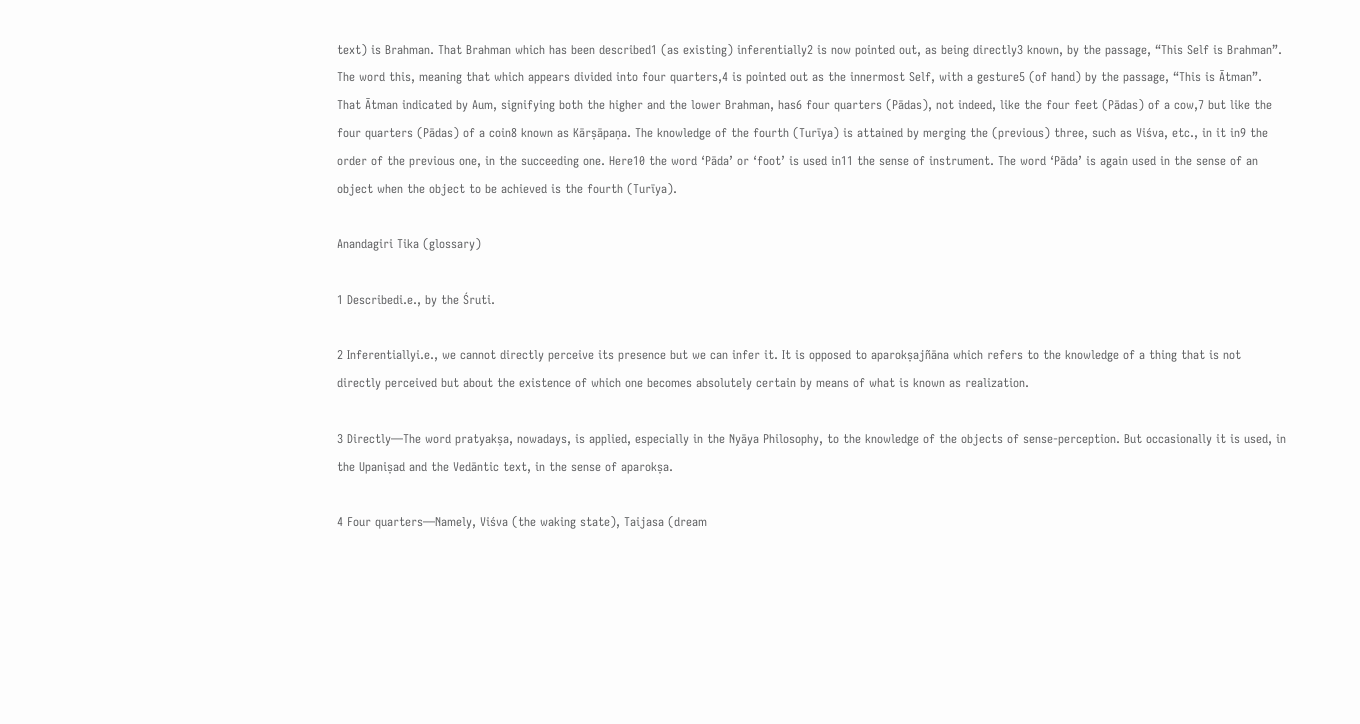text) is Brahman. That Brahman which has been described1 (as existing) inferentially2 is now pointed out, as being directly3 known, by the passage, “This Self is Brahman”. The word this, meaning that which appears divided into four quarters,4 is pointed out as the innermost Self, with a gesture5 (of hand) by the passage, “This is Ātman”. That Ātman indicated by Aum, signifying both the higher and the lower Brahman, has6 four quarters (Pādas), not indeed, like the four feet (Pādas) of a cow,7 but like the four quarters (Pādas) of a coin8 known as Kārṣāpaṇa. The knowledge of the fourth (Turīya) is attained by merging the (previous) three, such as Viśva, etc., in it in9 the order of the previous one, in the succeeding one. Here10 the word ‘Pāda’ or ‘foot’ is used in11 the sense of instrument. The word ‘Pāda’ is again used in the sense of an object when the object to be achieved is the fourth (Turīya).

Anandagiri Tika (glossary)

1 Describedi.e., by the Śruti.

2 Inferentiallyi.e., we cannot directly perceive its presence but we can infer it. It is opposed to aparokṣajñāna which refers to the knowledge of a thing that is not directly perceived but about the existence of which one becomes absolutely certain by means of what is known as realization.

3 Directly—The word pratyakṣa, nowadays, is applied, especially in the Nyāya Philosophy, to the knowledge of the objects of sense-perception. But occasionally it is used, in the Upaniṣad and the Vedāntic text, in the sense of aparokṣa.

4 Four quarters—Namely, Viśva (the waking state), Taijasa (dream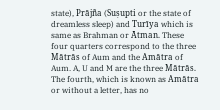state), Prājña (Suṣupti or the state of dreamless sleep) and Turīya which is same as Brahman or Ātman. These four quarters correspond to the three Mātrās of Aum and the Amātra of Aum. A, U and M are the three Mātrās. The fourth, which is known as Amātra or without a letter, has no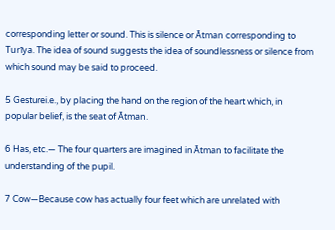corresponding letter or sound. This is silence or Ātman corresponding to Turīya. The idea of sound suggests the idea of soundlessness or silence from which sound may be said to proceed.

5 Gesturei.e., by placing the hand on the region of the heart which, in popular belief, is the seat of Ātman.

6 Has, etc.— The four quarters are imagined in Ātman to facilitate the understanding of the pupil.

7 Cow—Because cow has actually four feet which are unrelated with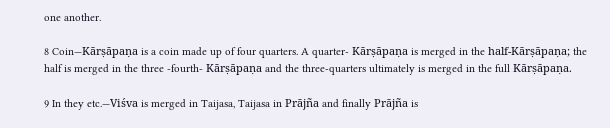one another.

8 Coin—Kārṣāpaṇa is a coin made up of four quarters. A quarter- Kārṣāpaṇa is merged in the half-Kārṣāpaṇa; the half is merged in the three -fourth- Kārṣāpaṇa and the three-quarters ultimately is merged in the full Kārṣāpaṇa.

9 In they etc.—Viśva is merged in Taijasa, Taijasa in Prājña and finally Prājña is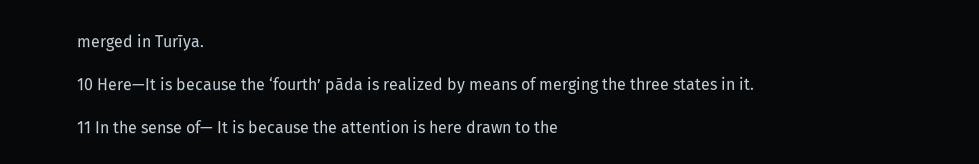merged in Turīya.

10 Here—It is because the ‘fourth’ pāda is realized by means of merging the three states in it.

11 In the sense of— It is because the attention is here drawn to the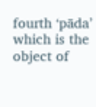fourth ‘pāda’ which is the object of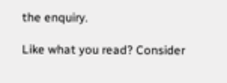the enquiry.

Like what you read? Consider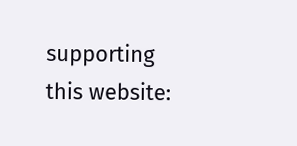supporting this website: